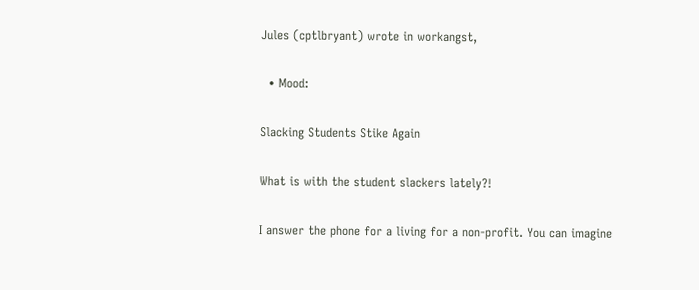Jules (cptlbryant) wrote in workangst,

  • Mood:

Slacking Students Stike Again

What is with the student slackers lately?!

I answer the phone for a living for a non-profit. You can imagine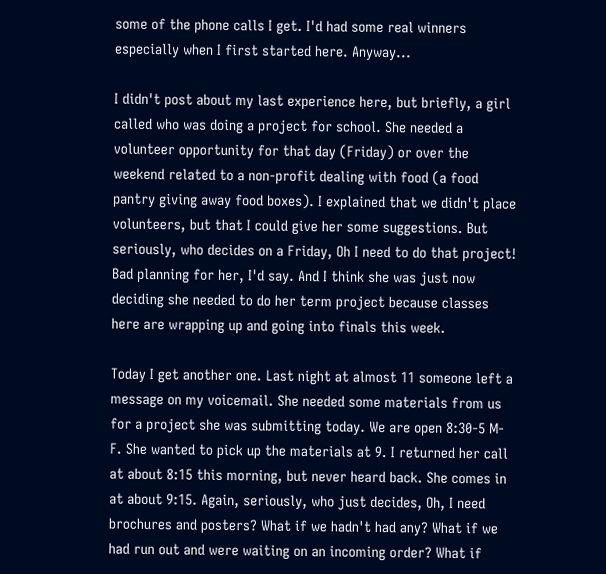some of the phone calls I get. I'd had some real winners especially when I first started here. Anyway...

I didn't post about my last experience here, but briefly, a girl called who was doing a project for school. She needed a volunteer opportunity for that day (Friday) or over the weekend related to a non-profit dealing with food (a food pantry giving away food boxes). I explained that we didn't place volunteers, but that I could give her some suggestions. But seriously, who decides on a Friday, Oh I need to do that project! Bad planning for her, I'd say. And I think she was just now deciding she needed to do her term project because classes here are wrapping up and going into finals this week.

Today I get another one. Last night at almost 11 someone left a message on my voicemail. She needed some materials from us for a project she was submitting today. We are open 8:30-5 M-F. She wanted to pick up the materials at 9. I returned her call at about 8:15 this morning, but never heard back. She comes in at about 9:15. Again, seriously, who just decides, Oh, I need brochures and posters? What if we hadn't had any? What if we had run out and were waiting on an incoming order? What if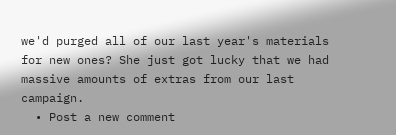we'd purged all of our last year's materials for new ones? She just got lucky that we had massive amounts of extras from our last campaign.
  • Post a new comment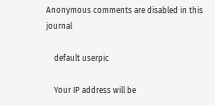Anonymous comments are disabled in this journal

    default userpic

    Your IP address will be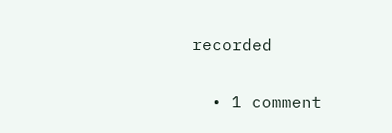recorded

  • 1 comment